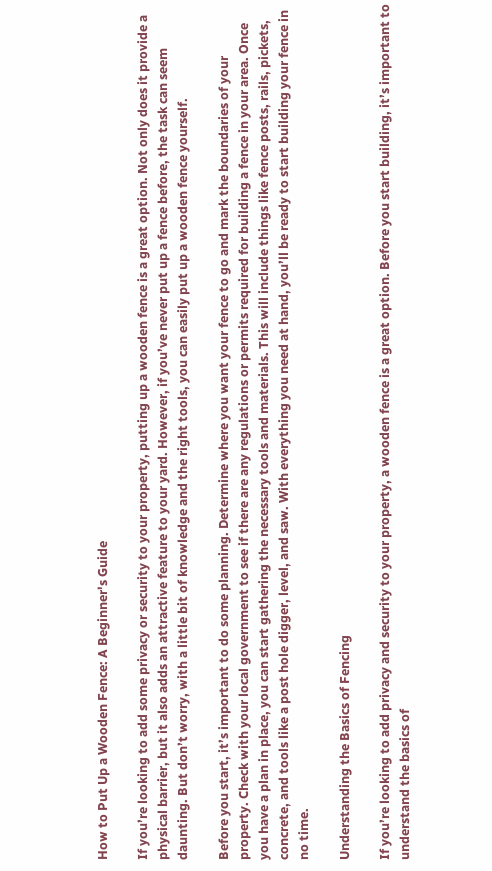How to Put Up a Wooden Fence: A Beginner's Guide

If you’re looking to add some privacy or security to your property, putting up a wooden fence is a great option. Not only does it provide a physical barrier, but it also adds an attractive feature to your yard. However, if you’ve never put up a fence before, the task can seem daunting. But don’t worry, with a little bit of knowledge and the right tools, you can easily put up a wooden fence yourself.

Before you start, it’s important to do some planning. Determine where you want your fence to go and mark the boundaries of your property. Check with your local government to see if there are any regulations or permits required for building a fence in your area. Once you have a plan in place, you can start gathering the necessary tools and materials. This will include things like fence posts, rails, pickets, concrete, and tools like a post hole digger, level, and saw. With everything you need at hand, you’ll be ready to start building your fence in no time.

Understanding the Basics of Fencing

If you’re looking to add privacy and security to your property, a wooden fence is a great option. Before you start building, it’s important to understand the basics of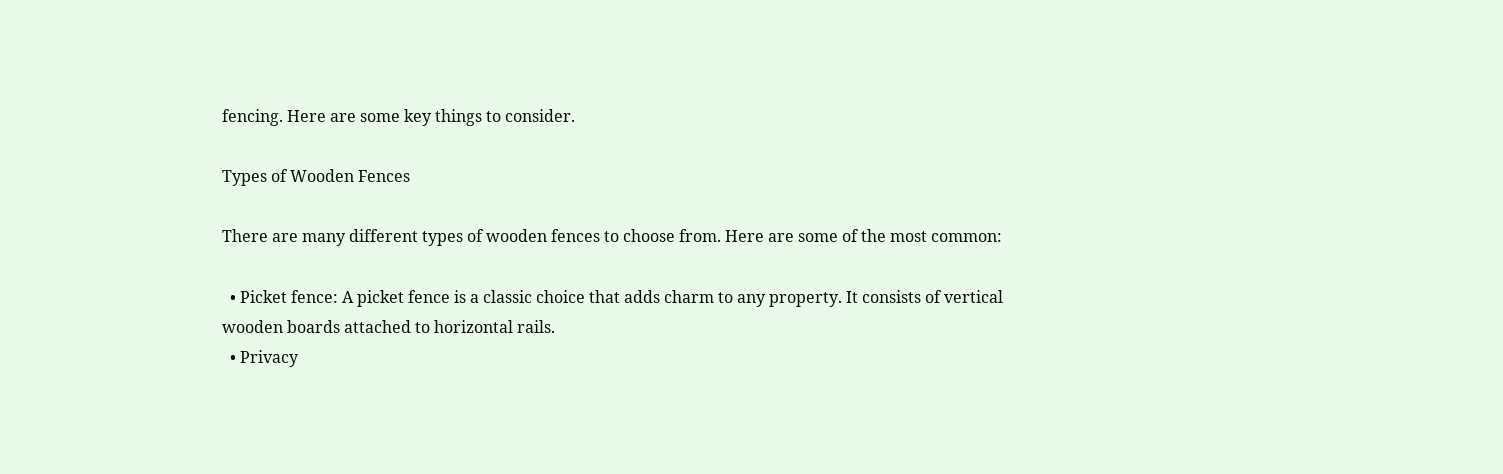fencing. Here are some key things to consider.

Types of Wooden Fences

There are many different types of wooden fences to choose from. Here are some of the most common:

  • Picket fence: A picket fence is a classic choice that adds charm to any property. It consists of vertical wooden boards attached to horizontal rails.
  • Privacy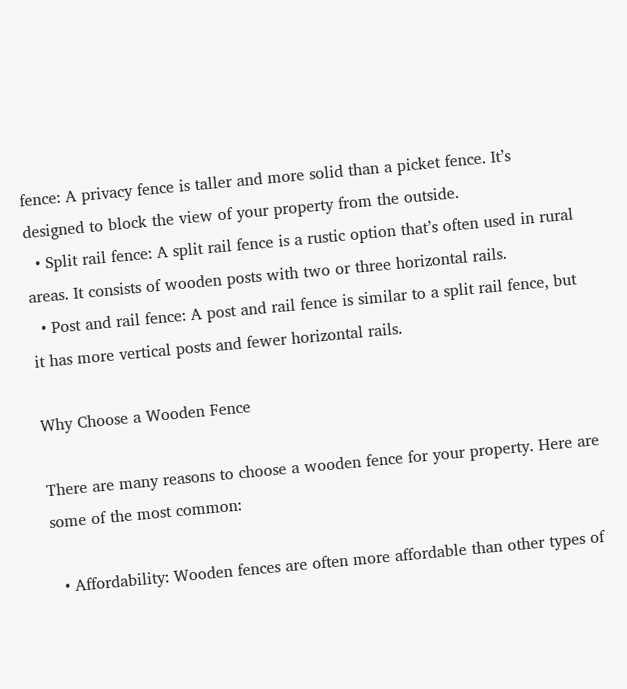fence: A privacy fence is taller and more solid than a picket fence. It’s designed to block the view of your property from the outside.
  • Split rail fence: A split rail fence is a rustic option that’s often used in rural areas. It consists of wooden posts with two or three horizontal rails.
  • Post and rail fence: A post and rail fence is similar to a split rail fence, but it has more vertical posts and fewer horizontal rails.

Why Choose a Wooden Fence

There are many reasons to choose a wooden fence for your property. Here are some of the most common:

  • Affordability: Wooden fences are often more affordable than other types of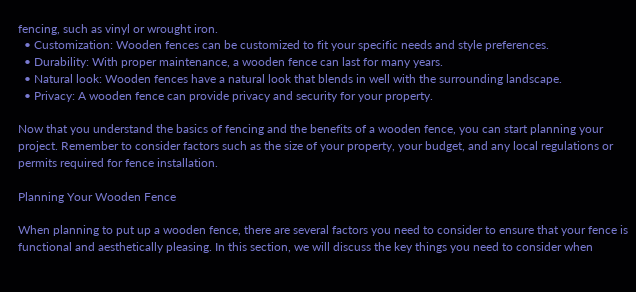fencing, such as vinyl or wrought iron.
  • Customization: Wooden fences can be customized to fit your specific needs and style preferences.
  • Durability: With proper maintenance, a wooden fence can last for many years.
  • Natural look: Wooden fences have a natural look that blends in well with the surrounding landscape.
  • Privacy: A wooden fence can provide privacy and security for your property.

Now that you understand the basics of fencing and the benefits of a wooden fence, you can start planning your project. Remember to consider factors such as the size of your property, your budget, and any local regulations or permits required for fence installation.

Planning Your Wooden Fence

When planning to put up a wooden fence, there are several factors you need to consider to ensure that your fence is functional and aesthetically pleasing. In this section, we will discuss the key things you need to consider when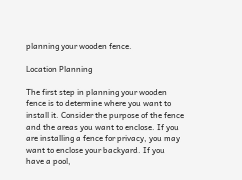planning your wooden fence.

Location Planning

The first step in planning your wooden fence is to determine where you want to install it. Consider the purpose of the fence and the areas you want to enclose. If you are installing a fence for privacy, you may want to enclose your backyard. If you have a pool,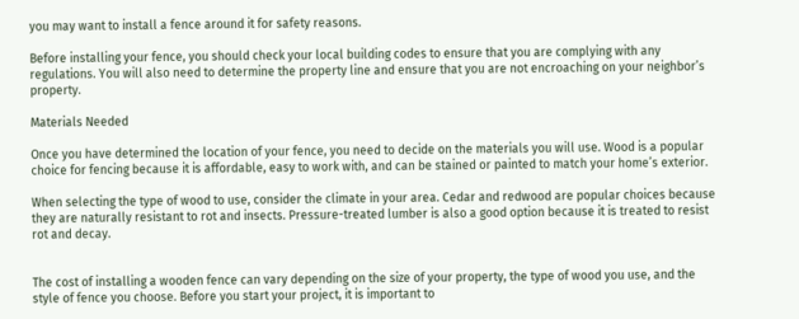you may want to install a fence around it for safety reasons.

Before installing your fence, you should check your local building codes to ensure that you are complying with any regulations. You will also need to determine the property line and ensure that you are not encroaching on your neighbor’s property.

Materials Needed

Once you have determined the location of your fence, you need to decide on the materials you will use. Wood is a popular choice for fencing because it is affordable, easy to work with, and can be stained or painted to match your home’s exterior.

When selecting the type of wood to use, consider the climate in your area. Cedar and redwood are popular choices because they are naturally resistant to rot and insects. Pressure-treated lumber is also a good option because it is treated to resist rot and decay.


The cost of installing a wooden fence can vary depending on the size of your property, the type of wood you use, and the style of fence you choose. Before you start your project, it is important to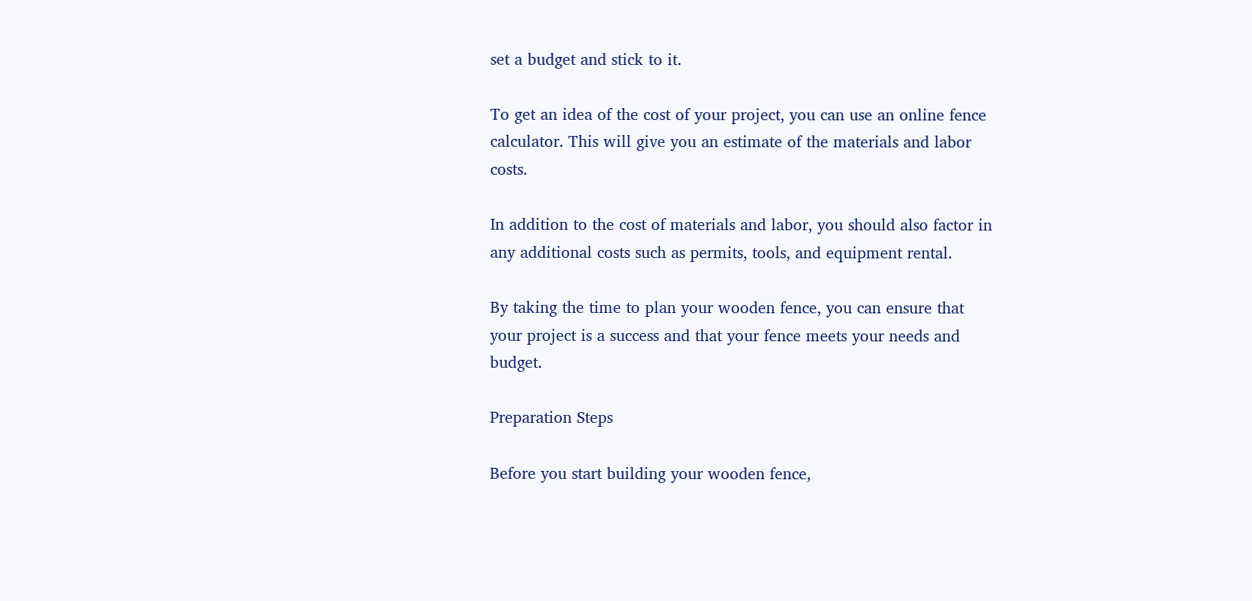set a budget and stick to it.

To get an idea of the cost of your project, you can use an online fence calculator. This will give you an estimate of the materials and labor costs.

In addition to the cost of materials and labor, you should also factor in any additional costs such as permits, tools, and equipment rental.

By taking the time to plan your wooden fence, you can ensure that your project is a success and that your fence meets your needs and budget.

Preparation Steps

Before you start building your wooden fence,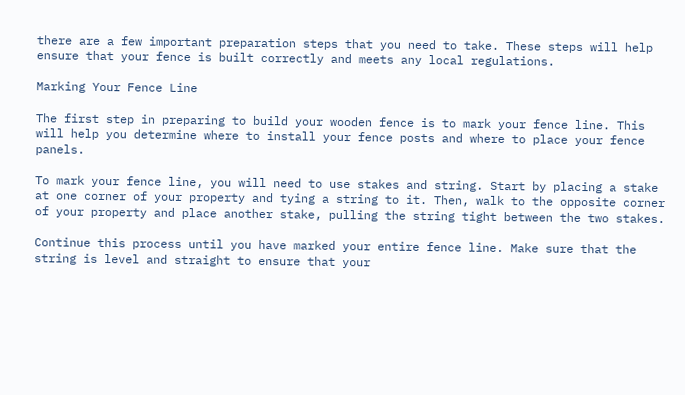there are a few important preparation steps that you need to take. These steps will help ensure that your fence is built correctly and meets any local regulations.

Marking Your Fence Line

The first step in preparing to build your wooden fence is to mark your fence line. This will help you determine where to install your fence posts and where to place your fence panels.

To mark your fence line, you will need to use stakes and string. Start by placing a stake at one corner of your property and tying a string to it. Then, walk to the opposite corner of your property and place another stake, pulling the string tight between the two stakes.

Continue this process until you have marked your entire fence line. Make sure that the string is level and straight to ensure that your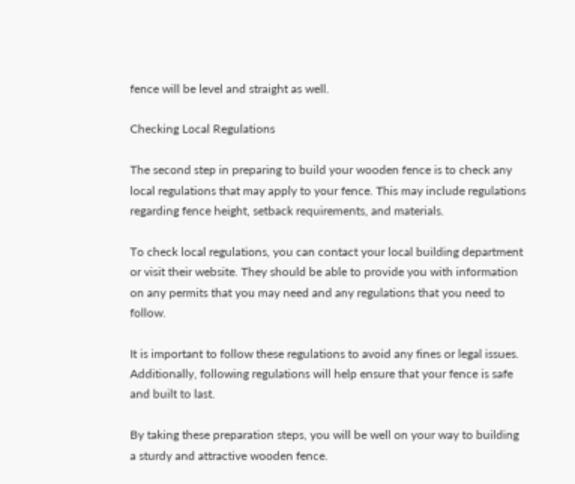fence will be level and straight as well.

Checking Local Regulations

The second step in preparing to build your wooden fence is to check any local regulations that may apply to your fence. This may include regulations regarding fence height, setback requirements, and materials.

To check local regulations, you can contact your local building department or visit their website. They should be able to provide you with information on any permits that you may need and any regulations that you need to follow.

It is important to follow these regulations to avoid any fines or legal issues. Additionally, following regulations will help ensure that your fence is safe and built to last.

By taking these preparation steps, you will be well on your way to building a sturdy and attractive wooden fence.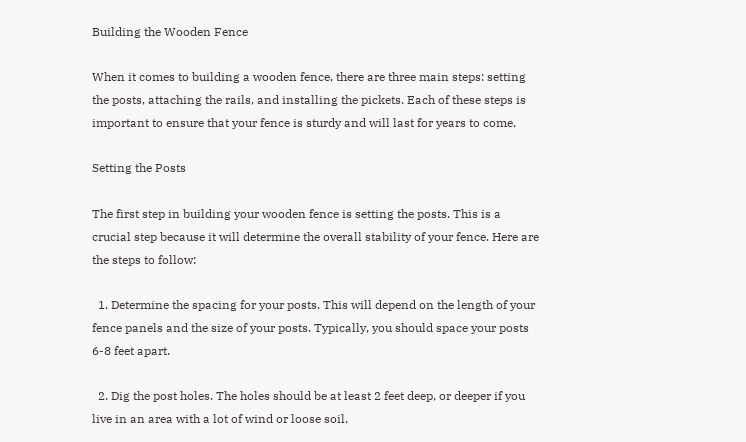Building the Wooden Fence

When it comes to building a wooden fence, there are three main steps: setting the posts, attaching the rails, and installing the pickets. Each of these steps is important to ensure that your fence is sturdy and will last for years to come.

Setting the Posts

The first step in building your wooden fence is setting the posts. This is a crucial step because it will determine the overall stability of your fence. Here are the steps to follow:

  1. Determine the spacing for your posts. This will depend on the length of your fence panels and the size of your posts. Typically, you should space your posts 6-8 feet apart.

  2. Dig the post holes. The holes should be at least 2 feet deep, or deeper if you live in an area with a lot of wind or loose soil.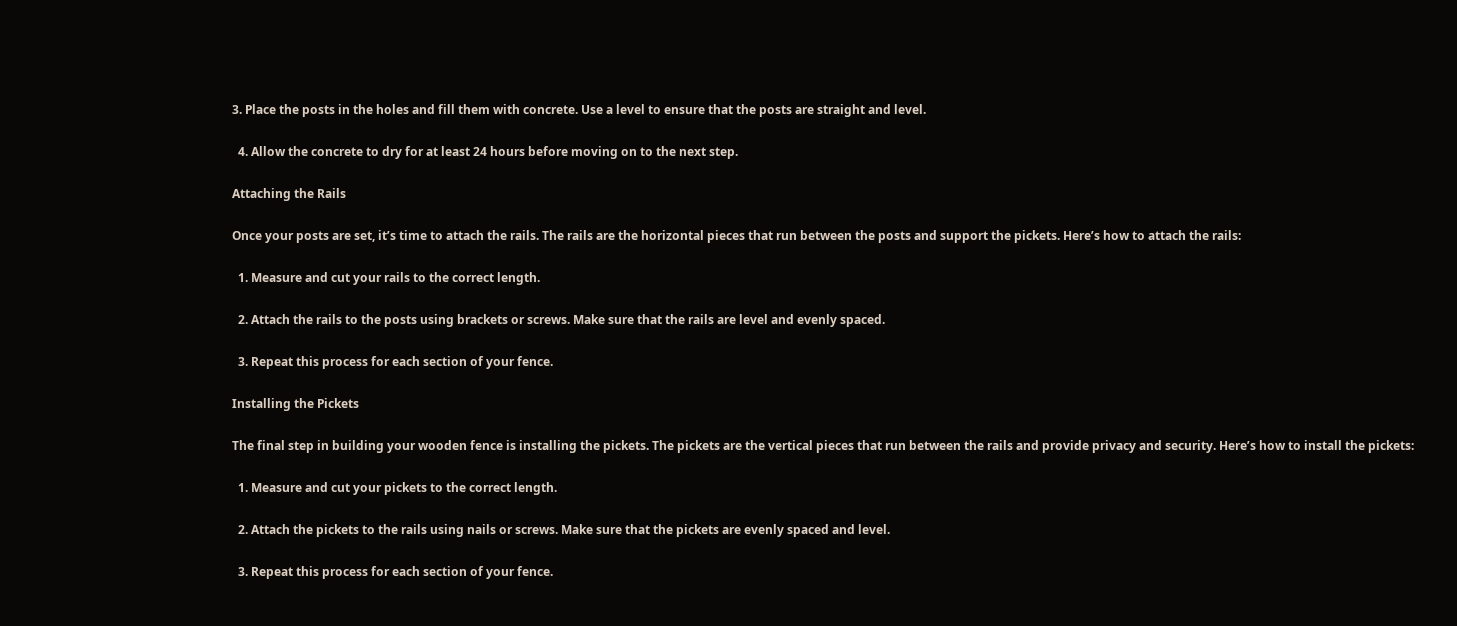3. Place the posts in the holes and fill them with concrete. Use a level to ensure that the posts are straight and level.

  4. Allow the concrete to dry for at least 24 hours before moving on to the next step.

Attaching the Rails

Once your posts are set, it’s time to attach the rails. The rails are the horizontal pieces that run between the posts and support the pickets. Here’s how to attach the rails:

  1. Measure and cut your rails to the correct length.

  2. Attach the rails to the posts using brackets or screws. Make sure that the rails are level and evenly spaced.

  3. Repeat this process for each section of your fence.

Installing the Pickets

The final step in building your wooden fence is installing the pickets. The pickets are the vertical pieces that run between the rails and provide privacy and security. Here’s how to install the pickets:

  1. Measure and cut your pickets to the correct length.

  2. Attach the pickets to the rails using nails or screws. Make sure that the pickets are evenly spaced and level.

  3. Repeat this process for each section of your fence.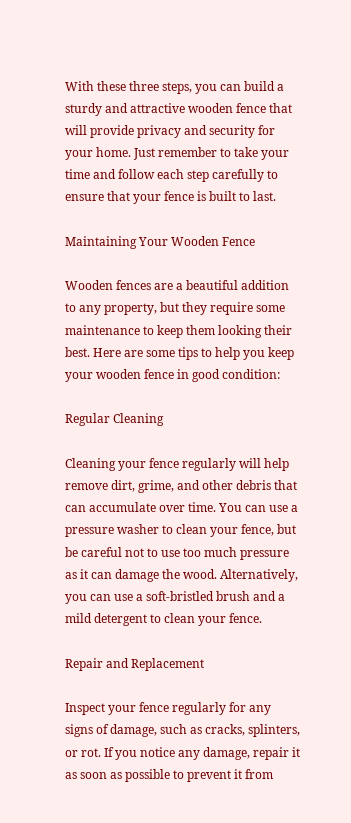With these three steps, you can build a sturdy and attractive wooden fence that will provide privacy and security for your home. Just remember to take your time and follow each step carefully to ensure that your fence is built to last.

Maintaining Your Wooden Fence

Wooden fences are a beautiful addition to any property, but they require some maintenance to keep them looking their best. Here are some tips to help you keep your wooden fence in good condition:

Regular Cleaning

Cleaning your fence regularly will help remove dirt, grime, and other debris that can accumulate over time. You can use a pressure washer to clean your fence, but be careful not to use too much pressure as it can damage the wood. Alternatively, you can use a soft-bristled brush and a mild detergent to clean your fence.

Repair and Replacement

Inspect your fence regularly for any signs of damage, such as cracks, splinters, or rot. If you notice any damage, repair it as soon as possible to prevent it from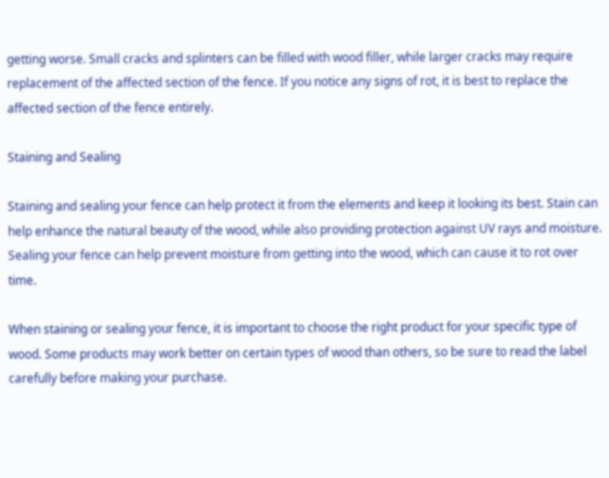getting worse. Small cracks and splinters can be filled with wood filler, while larger cracks may require replacement of the affected section of the fence. If you notice any signs of rot, it is best to replace the affected section of the fence entirely.

Staining and Sealing

Staining and sealing your fence can help protect it from the elements and keep it looking its best. Stain can help enhance the natural beauty of the wood, while also providing protection against UV rays and moisture. Sealing your fence can help prevent moisture from getting into the wood, which can cause it to rot over time.

When staining or sealing your fence, it is important to choose the right product for your specific type of wood. Some products may work better on certain types of wood than others, so be sure to read the label carefully before making your purchase.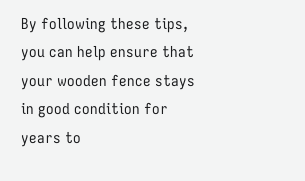By following these tips, you can help ensure that your wooden fence stays in good condition for years to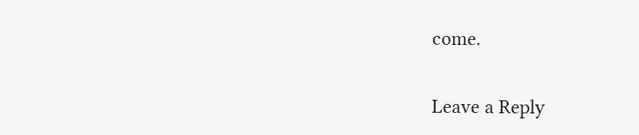come.

Leave a Reply